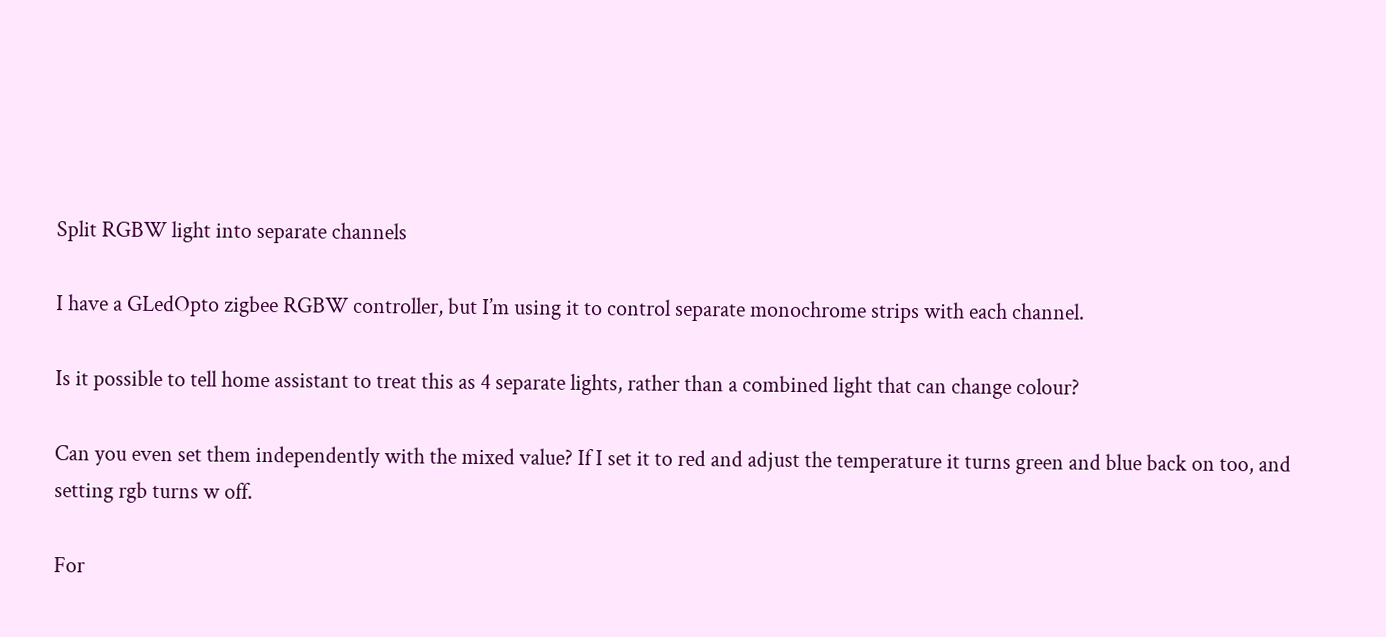Split RGBW light into separate channels

I have a GLedOpto zigbee RGBW controller, but I’m using it to control separate monochrome strips with each channel.

Is it possible to tell home assistant to treat this as 4 separate lights, rather than a combined light that can change colour?

Can you even set them independently with the mixed value? If I set it to red and adjust the temperature it turns green and blue back on too, and setting rgb turns w off.

For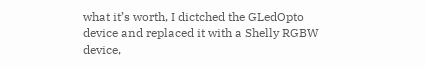what it’s worth, I dictched the GLedOpto device and replaced it with a Shelly RGBW device,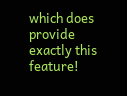which does provide exactly this feature!